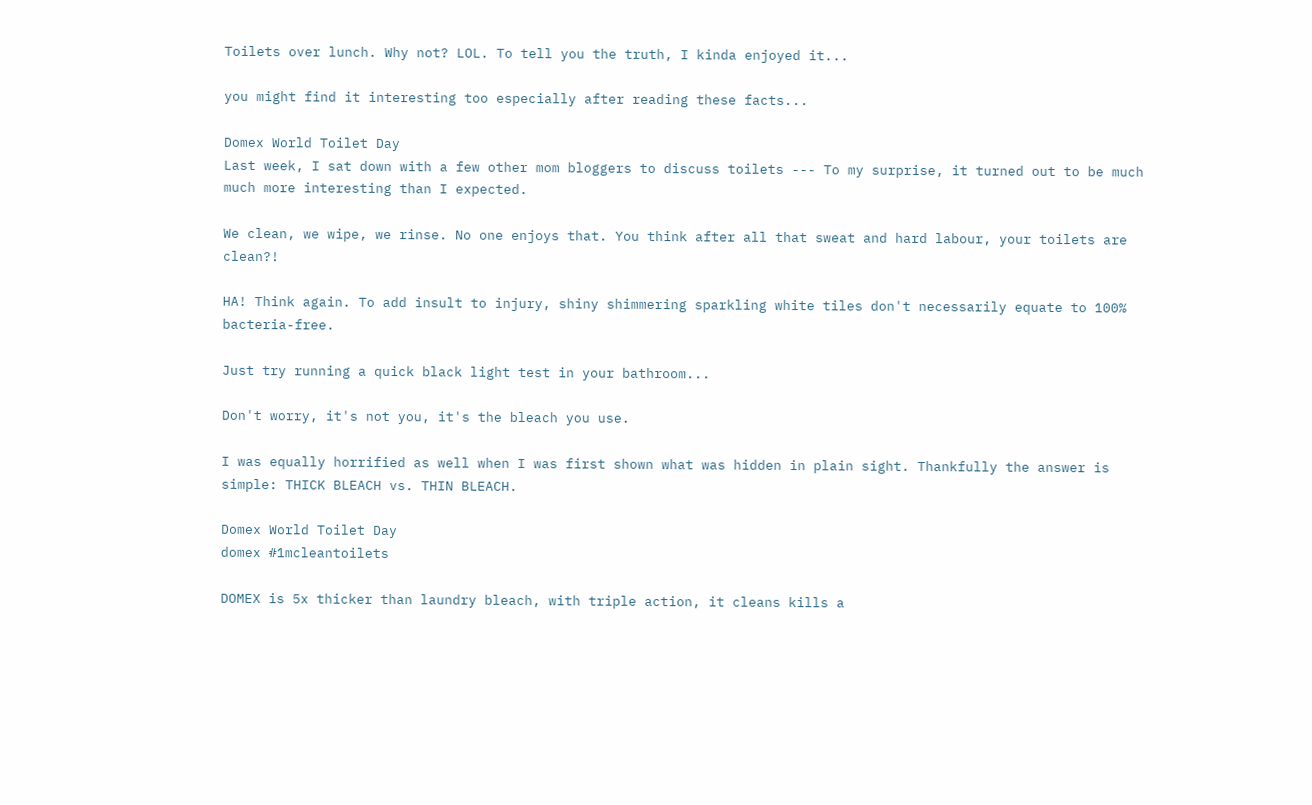Toilets over lunch. Why not? LOL. To tell you the truth, I kinda enjoyed it...

you might find it interesting too especially after reading these facts...

Domex World Toilet Day
Last week, I sat down with a few other mom bloggers to discuss toilets --- To my surprise, it turned out to be much much more interesting than I expected.

We clean, we wipe, we rinse. No one enjoys that. You think after all that sweat and hard labour, your toilets are clean?!

HA! Think again. To add insult to injury, shiny shimmering sparkling white tiles don't necessarily equate to 100% bacteria-free.

Just try running a quick black light test in your bathroom...

Don't worry, it's not you, it's the bleach you use.

I was equally horrified as well when I was first shown what was hidden in plain sight. Thankfully the answer is simple: THICK BLEACH vs. THIN BLEACH.

Domex World Toilet Day
domex #1mcleantoilets

DOMEX is 5x thicker than laundry bleach, with triple action, it cleans kills a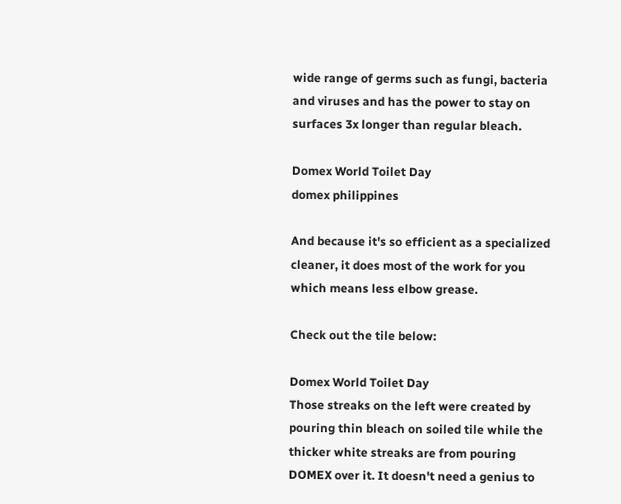wide range of germs such as fungi, bacteria and viruses and has the power to stay on surfaces 3x longer than regular bleach.

Domex World Toilet Day
domex philippines

And because it's so efficient as a specialized cleaner, it does most of the work for you which means less elbow grease.

Check out the tile below:

Domex World Toilet Day
Those streaks on the left were created by pouring thin bleach on soiled tile while the thicker white streaks are from pouring DOMEX over it. It doesn't need a genius to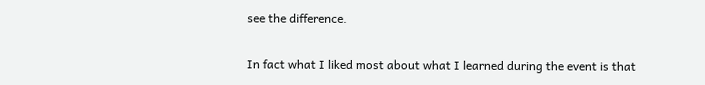see the difference.

In fact what I liked most about what I learned during the event is that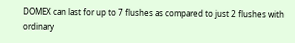DOMEX can last for up to 7 flushes as compared to just 2 flushes with ordinary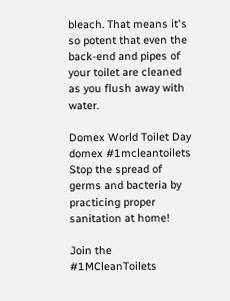bleach. That means it's so potent that even the back-end and pipes of your toilet are cleaned as you flush away with water.

Domex World Toilet Day
domex #1mcleantoilets
Stop the spread of germs and bacteria by practicing proper sanitation at home!

Join the #1MCleanToilets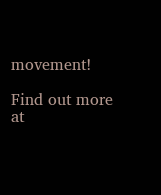movement!

Find out more at